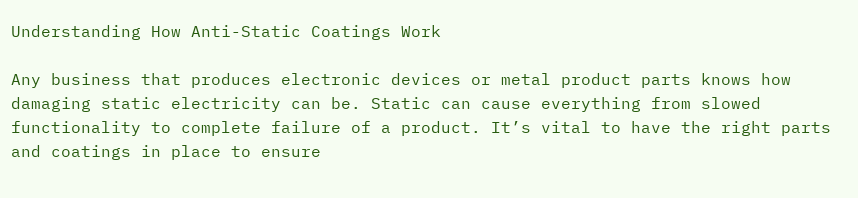Understanding How Anti-Static Coatings Work

Any business that produces electronic devices or metal product parts knows how damaging static electricity can be. Static can cause everything from slowed functionality to complete failure of a product. It’s vital to have the right parts and coatings in place to ensure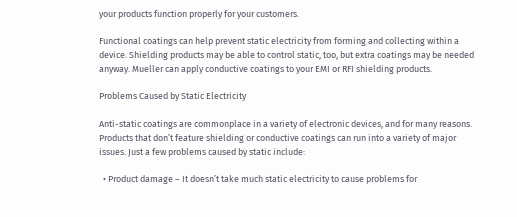your products function properly for your customers.

Functional coatings can help prevent static electricity from forming and collecting within a device. Shielding products may be able to control static, too, but extra coatings may be needed anyway. Mueller can apply conductive coatings to your EMI or RFI shielding products.

Problems Caused by Static Electricity

Anti-static coatings are commonplace in a variety of electronic devices, and for many reasons. Products that don’t feature shielding or conductive coatings can run into a variety of major issues. Just a few problems caused by static include:

  • Product damage – It doesn’t take much static electricity to cause problems for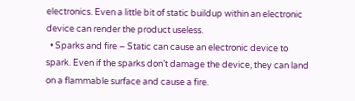electronics. Even a little bit of static buildup within an electronic device can render the product useless.
  • Sparks and fire – Static can cause an electronic device to spark. Even if the sparks don’t damage the device, they can land on a flammable surface and cause a fire.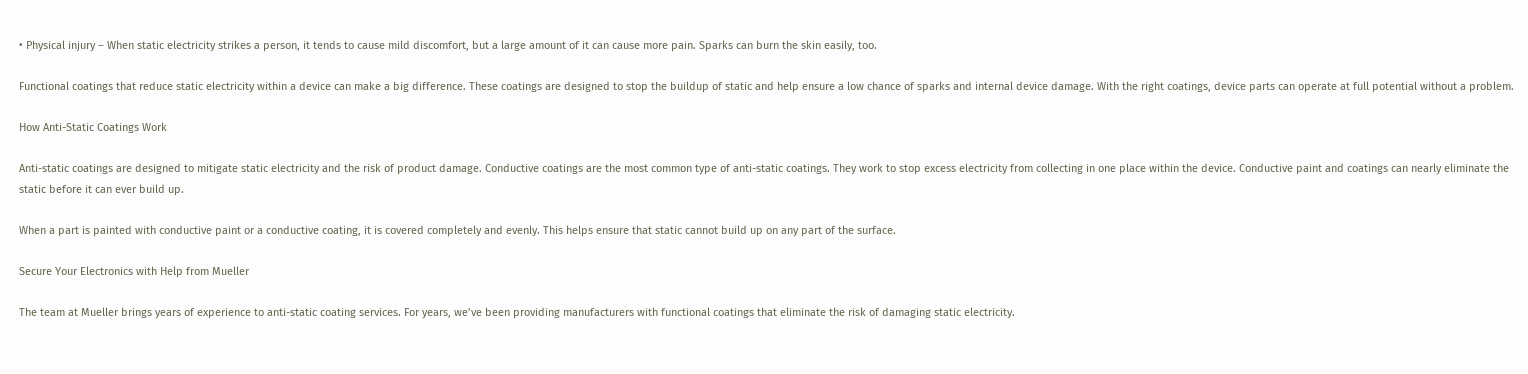• Physical injury – When static electricity strikes a person, it tends to cause mild discomfort, but a large amount of it can cause more pain. Sparks can burn the skin easily, too.

Functional coatings that reduce static electricity within a device can make a big difference. These coatings are designed to stop the buildup of static and help ensure a low chance of sparks and internal device damage. With the right coatings, device parts can operate at full potential without a problem.

How Anti-Static Coatings Work

Anti-static coatings are designed to mitigate static electricity and the risk of product damage. Conductive coatings are the most common type of anti-static coatings. They work to stop excess electricity from collecting in one place within the device. Conductive paint and coatings can nearly eliminate the static before it can ever build up.

When a part is painted with conductive paint or a conductive coating, it is covered completely and evenly. This helps ensure that static cannot build up on any part of the surface.

Secure Your Electronics with Help from Mueller

The team at Mueller brings years of experience to anti-static coating services. For years, we’ve been providing manufacturers with functional coatings that eliminate the risk of damaging static electricity.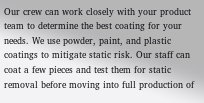Our crew can work closely with your product team to determine the best coating for your needs. We use powder, paint, and plastic coatings to mitigate static risk. Our staff can coat a few pieces and test them for static removal before moving into full production of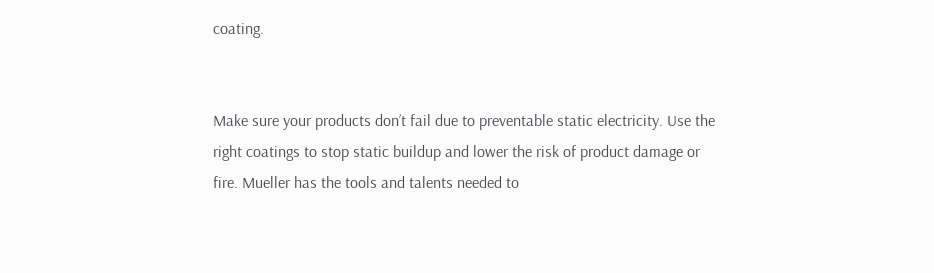coating.


Make sure your products don’t fail due to preventable static electricity. Use the right coatings to stop static buildup and lower the risk of product damage or fire. Mueller has the tools and talents needed to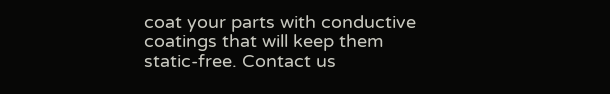coat your parts with conductive coatings that will keep them static-free. Contact us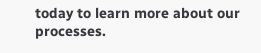today to learn more about our processes.